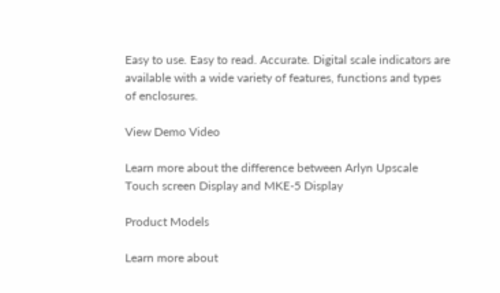Easy to use. Easy to read. Accurate. Digital scale indicators are available with a wide variety of features, functions and types of enclosures.

View Demo Video

Learn more about the difference between Arlyn Upscale Touch screen Display and MKE-5 Display

Product Models

Learn more about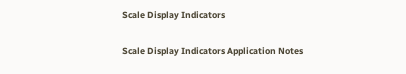Scale Display Indicators

Scale Display Indicators Application Notes